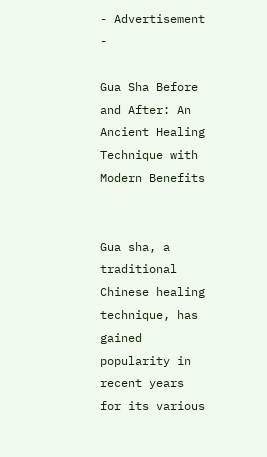- Advertisement -

Gua Sha Before and After: An Ancient Healing Technique with Modern Benefits


Gua sha, a traditional Chinese healing technique, has gained popularity in recent years for its various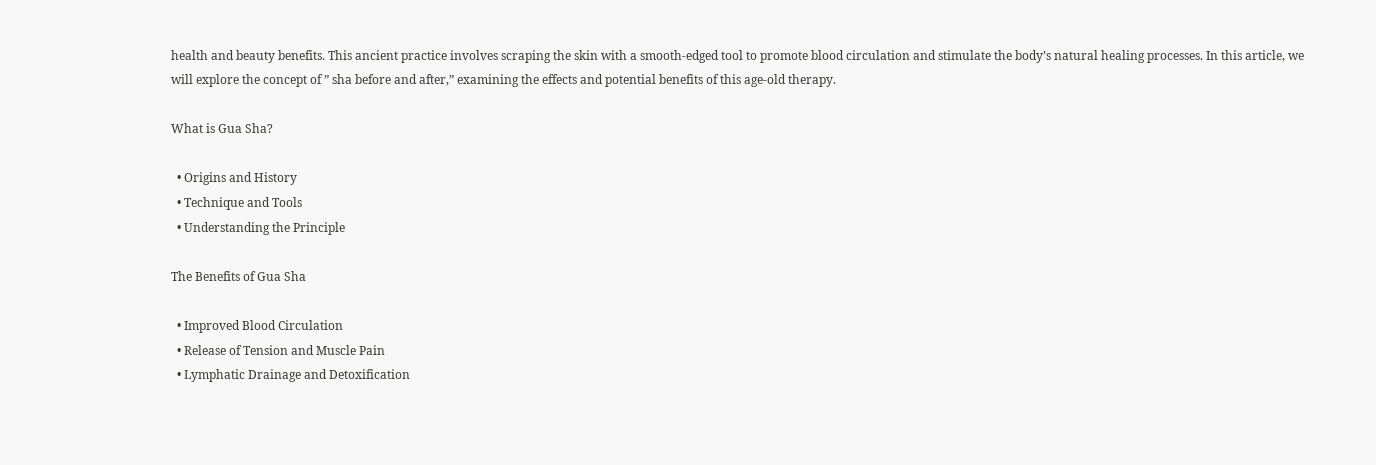health and beauty benefits. This ancient practice involves scraping the skin with a smooth-edged tool to promote blood circulation and stimulate the body’s natural healing processes. In this article, we will explore the concept of ” sha before and after,” examining the effects and potential benefits of this age-old therapy.

What is Gua Sha?

  • Origins and History
  • Technique and Tools
  • Understanding the Principle

The Benefits of Gua Sha

  • Improved Blood Circulation
  • Release of Tension and Muscle Pain
  • Lymphatic Drainage and Detoxification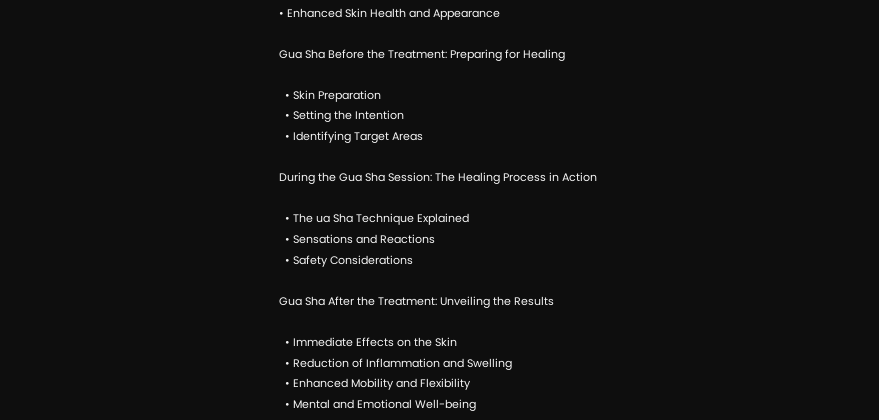• Enhanced Skin Health and Appearance

Gua Sha Before the Treatment: Preparing for Healing

  • Skin Preparation
  • Setting the Intention
  • Identifying Target Areas

During the Gua Sha Session: The Healing Process in Action

  • The ua Sha Technique Explained
  • Sensations and Reactions
  • Safety Considerations

Gua Sha After the Treatment: Unveiling the Results

  • Immediate Effects on the Skin
  • Reduction of Inflammation and Swelling
  • Enhanced Mobility and Flexibility
  • Mental and Emotional Well-being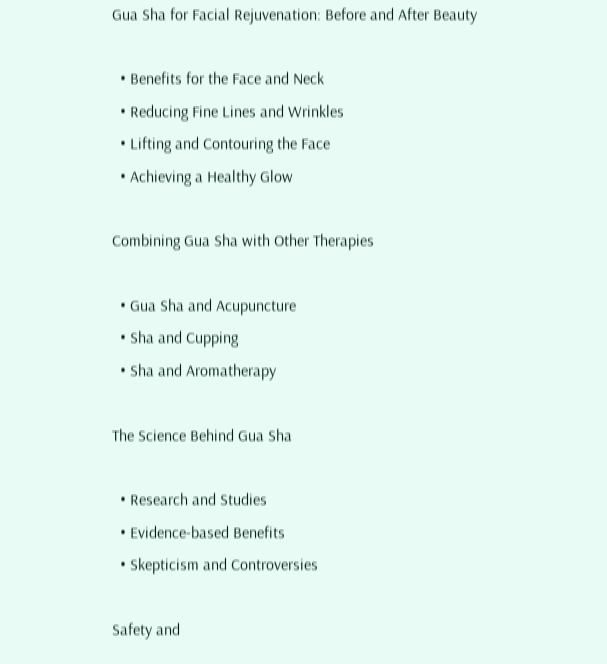Gua Sha for Facial Rejuvenation: Before and After Beauty

  • Benefits for the Face and Neck
  • Reducing Fine Lines and Wrinkles
  • Lifting and Contouring the Face
  • Achieving a Healthy Glow

Combining Gua Sha with Other Therapies

  • Gua Sha and Acupuncture
  • Sha and Cupping
  • Sha and Aromatherapy

The Science Behind Gua Sha

  • Research and Studies
  • Evidence-based Benefits
  • Skepticism and Controversies

Safety and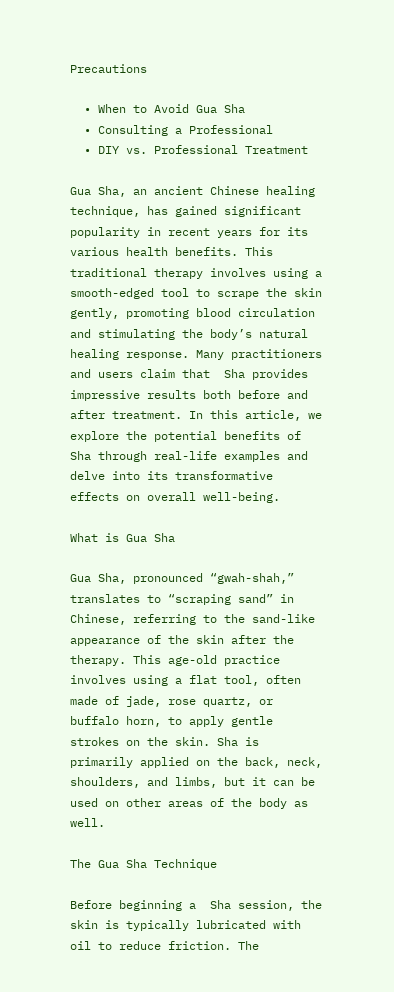Precautions

  • When to Avoid Gua Sha
  • Consulting a Professional
  • DIY vs. Professional Treatment

Gua Sha, an ancient Chinese healing technique, has gained significant popularity in recent years for its various health benefits. This traditional therapy involves using a smooth-edged tool to scrape the skin gently, promoting blood circulation and stimulating the body’s natural healing response. Many practitioners and users claim that  Sha provides impressive results both before and after treatment. In this article, we explore the potential benefits of  Sha through real-life examples and delve into its transformative effects on overall well-being.

What is Gua Sha

Gua Sha, pronounced “gwah-shah,” translates to “scraping sand” in Chinese, referring to the sand-like appearance of the skin after the therapy. This age-old practice involves using a flat tool, often made of jade, rose quartz, or buffalo horn, to apply gentle strokes on the skin. Sha is primarily applied on the back, neck, shoulders, and limbs, but it can be used on other areas of the body as well.

The Gua Sha Technique

Before beginning a  Sha session, the skin is typically lubricated with oil to reduce friction. The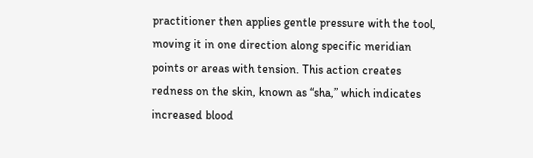practitioner then applies gentle pressure with the tool, moving it in one direction along specific meridian points or areas with tension. This action creates redness on the skin, known as “sha,” which indicates increased blood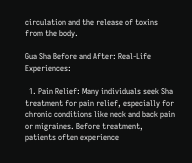circulation and the release of toxins from the body.

Gua Sha Before and After: Real-Life Experiences:

  1. Pain Relief: Many individuals seek Sha treatment for pain relief, especially for chronic conditions like neck and back pain or migraines. Before treatment, patients often experience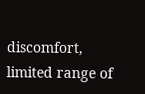discomfort, limited range of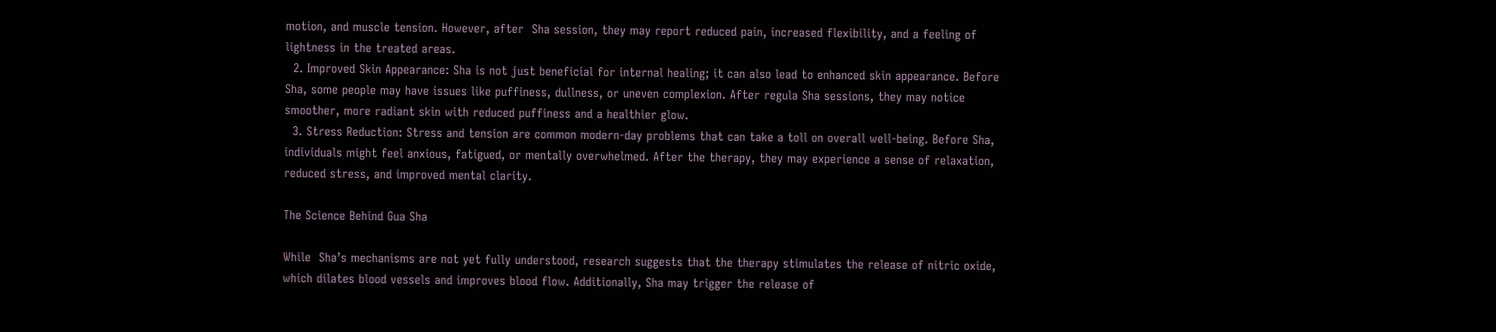motion, and muscle tension. However, after  Sha session, they may report reduced pain, increased flexibility, and a feeling of lightness in the treated areas.
  2. Improved Skin Appearance: Sha is not just beneficial for internal healing; it can also lead to enhanced skin appearance. Before  Sha, some people may have issues like puffiness, dullness, or uneven complexion. After regula Sha sessions, they may notice smoother, more radiant skin with reduced puffiness and a healthier glow.
  3. Stress Reduction: Stress and tension are common modern-day problems that can take a toll on overall well-being. Before Sha, individuals might feel anxious, fatigued, or mentally overwhelmed. After the therapy, they may experience a sense of relaxation, reduced stress, and improved mental clarity.

The Science Behind Gua Sha

While  Sha’s mechanisms are not yet fully understood, research suggests that the therapy stimulates the release of nitric oxide, which dilates blood vessels and improves blood flow. Additionally, Sha may trigger the release of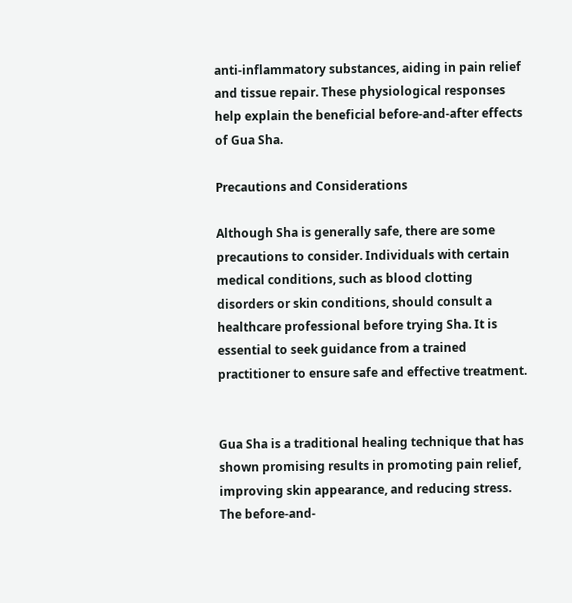anti-inflammatory substances, aiding in pain relief and tissue repair. These physiological responses help explain the beneficial before-and-after effects of Gua Sha.

Precautions and Considerations

Although Sha is generally safe, there are some precautions to consider. Individuals with certain medical conditions, such as blood clotting disorders or skin conditions, should consult a healthcare professional before trying Sha. It is essential to seek guidance from a trained practitioner to ensure safe and effective treatment.


Gua Sha is a traditional healing technique that has shown promising results in promoting pain relief, improving skin appearance, and reducing stress. The before-and-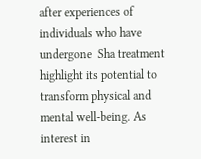after experiences of individuals who have undergone  Sha treatment highlight its potential to transform physical and mental well-being. As interest in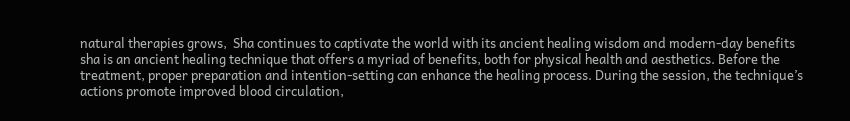natural therapies grows,  Sha continues to captivate the world with its ancient healing wisdom and modern-day benefits sha is an ancient healing technique that offers a myriad of benefits, both for physical health and aesthetics. Before the treatment, proper preparation and intention-setting can enhance the healing process. During the session, the technique’s actions promote improved blood circulation,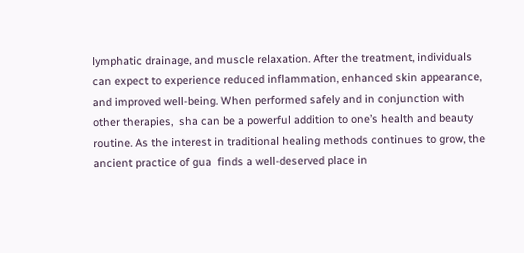lymphatic drainage, and muscle relaxation. After the treatment, individuals can expect to experience reduced inflammation, enhanced skin appearance, and improved well-being. When performed safely and in conjunction with other therapies,  sha can be a powerful addition to one’s health and beauty routine. As the interest in traditional healing methods continues to grow, the ancient practice of gua  finds a well-deserved place in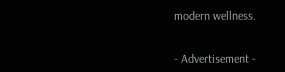modern wellness.


- Advertisement -